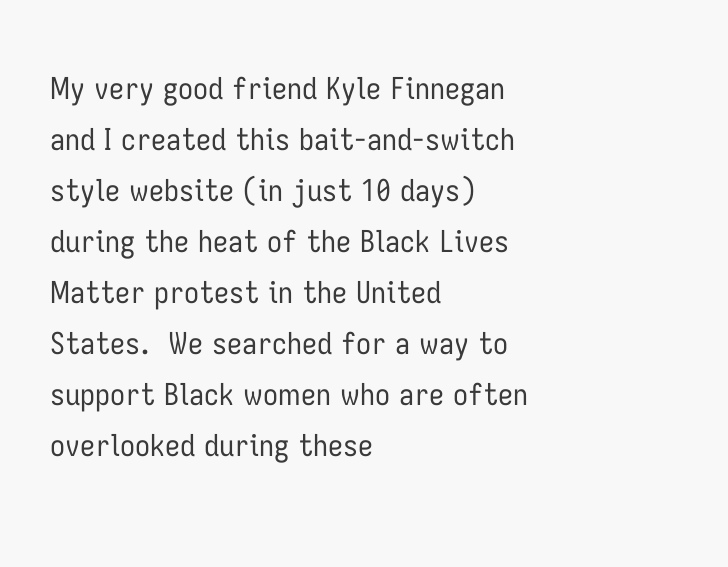My very good friend Kyle Finnegan and I created this bait-and-switch style website (in just 10 days) during the heat of the Black Lives Matter protest in the United States.  We searched for a way to support Black women who are often overlooked during these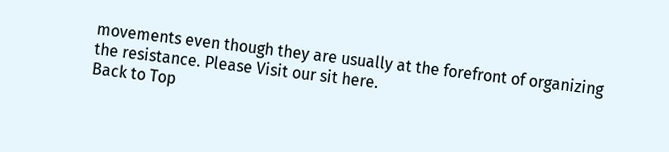movements even though they are usually at the forefront of organizing the resistance. Please Visit our sit here.
Back to Top